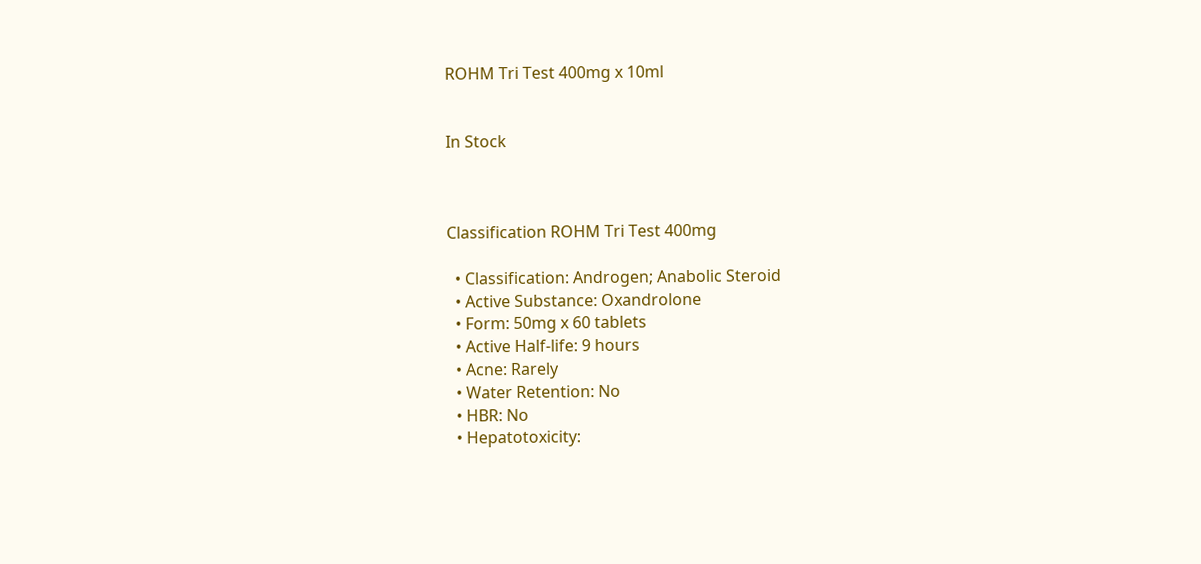ROHM Tri Test 400mg x 10ml


In Stock



Classification ROHM Tri Test 400mg

  • Classification: Androgen; Anabolic Steroid
  • Active Substance: Oxandrolone
  • Form: 50mg x 60 tablets
  • Active Half-life: 9 hours
  • Acne: Rarely
  • Water Retention: No
  • HBR: No
  • Hepatotoxicity: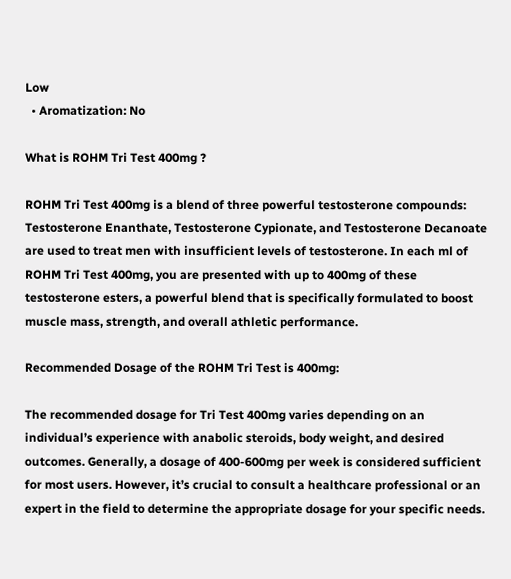Low
  • Aromatization: No

What is ROHM Tri Test 400mg ?

ROHM Tri Test 400mg is a blend of three powerful testosterone compounds: Testosterone Enanthate, Testosterone Cypionate, and Testosterone Decanoate are used to treat men with insufficient levels of testosterone. In each ml of ROHM Tri Test 400mg, you are presented with up to 400mg of these testosterone esters, a powerful blend that is specifically formulated to boost muscle mass, strength, and overall athletic performance.

Recommended Dosage of the ROHM Tri Test is 400mg:

The recommended dosage for Tri Test 400mg varies depending on an individual’s experience with anabolic steroids, body weight, and desired outcomes. Generally, a dosage of 400-600mg per week is considered sufficient for most users. However, it’s crucial to consult a healthcare professional or an expert in the field to determine the appropriate dosage for your specific needs.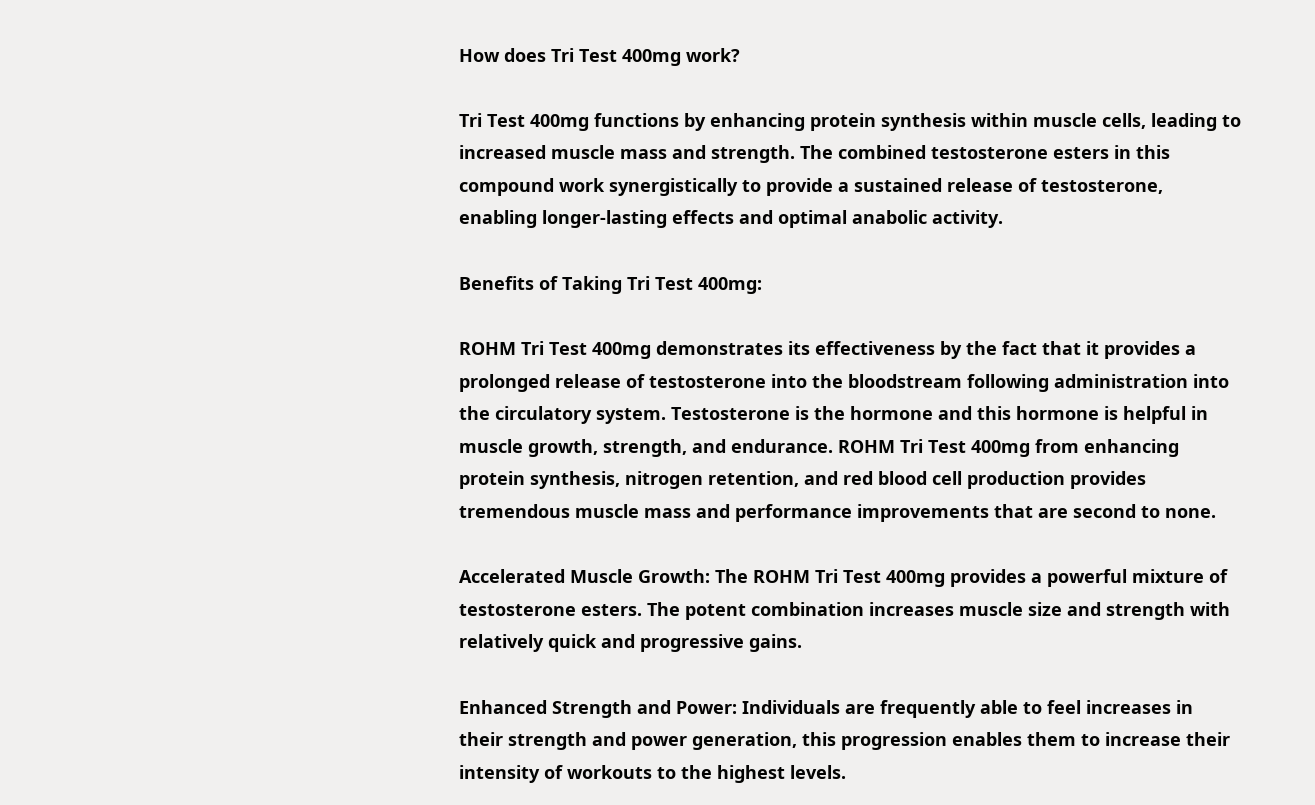How does Tri Test 400mg work?

Tri Test 400mg functions by enhancing protein synthesis within muscle cells, leading to increased muscle mass and strength. The combined testosterone esters in this compound work synergistically to provide a sustained release of testosterone, enabling longer-lasting effects and optimal anabolic activity.

Benefits of Taking Tri Test 400mg:

ROHM Tri Test 400mg demonstrates its effectiveness by the fact that it provides a prolonged release of testosterone into the bloodstream following administration into the circulatory system. Testosterone is the hormone and this hormone is helpful in muscle growth, strength, and endurance. ROHM Tri Test 400mg from enhancing protein synthesis, nitrogen retention, and red blood cell production provides tremendous muscle mass and performance improvements that are second to none.

Accelerated Muscle Growth: The ROHM Tri Test 400mg provides a powerful mixture of testosterone esters. The potent combination increases muscle size and strength with relatively quick and progressive gains.

Enhanced Strength and Power: Individuals are frequently able to feel increases in their strength and power generation, this progression enables them to increase their intensity of workouts to the highest levels.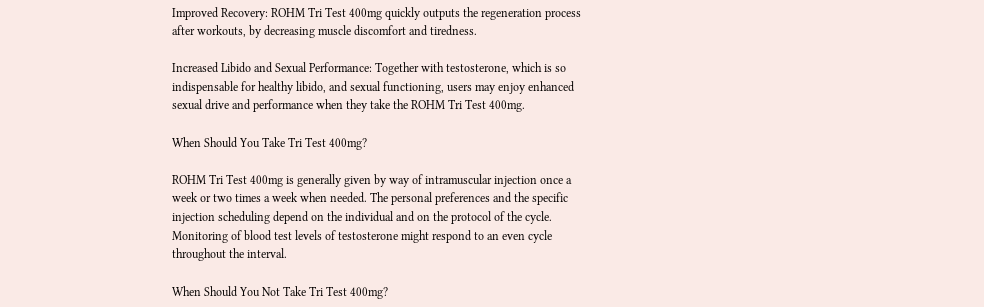Improved Recovery: ROHM Tri Test 400mg quickly outputs the regeneration process after workouts, by decreasing muscle discomfort and tiredness.

Increased Libido and Sexual Performance: Together with testosterone, which is so indispensable for healthy libido, and sexual functioning, users may enjoy enhanced sexual drive and performance when they take the ROHM Tri Test 400mg.

When Should You Take Tri Test 400mg?

ROHM Tri Test 400mg is generally given by way of intramuscular injection once a week or two times a week when needed. The personal preferences and the specific injection scheduling depend on the individual and on the protocol of the cycle. Monitoring of blood test levels of testosterone might respond to an even cycle throughout the interval.

When Should You Not Take Tri Test 400mg?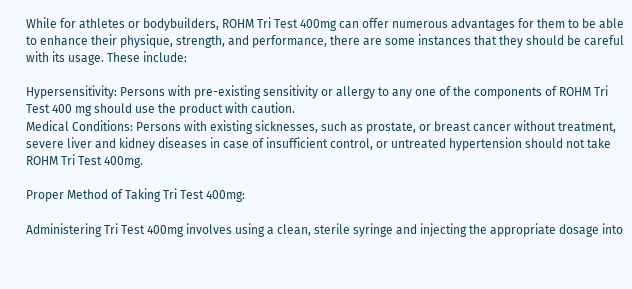While for athletes or bodybuilders, ROHM Tri Test 400mg can offer numerous advantages for them to be able to enhance their physique, strength, and performance, there are some instances that they should be careful with its usage. These include:

Hypersensitivity: Persons with pre-existing sensitivity or allergy to any one of the components of ROHM Tri Test 400 mg should use the product with caution.
Medical Conditions: Persons with existing sicknesses, such as prostate, or breast cancer without treatment, severe liver and kidney diseases in case of insufficient control, or untreated hypertension should not take ROHM Tri Test 400mg.

Proper Method of Taking Tri Test 400mg:

Administering Tri Test 400mg involves using a clean, sterile syringe and injecting the appropriate dosage into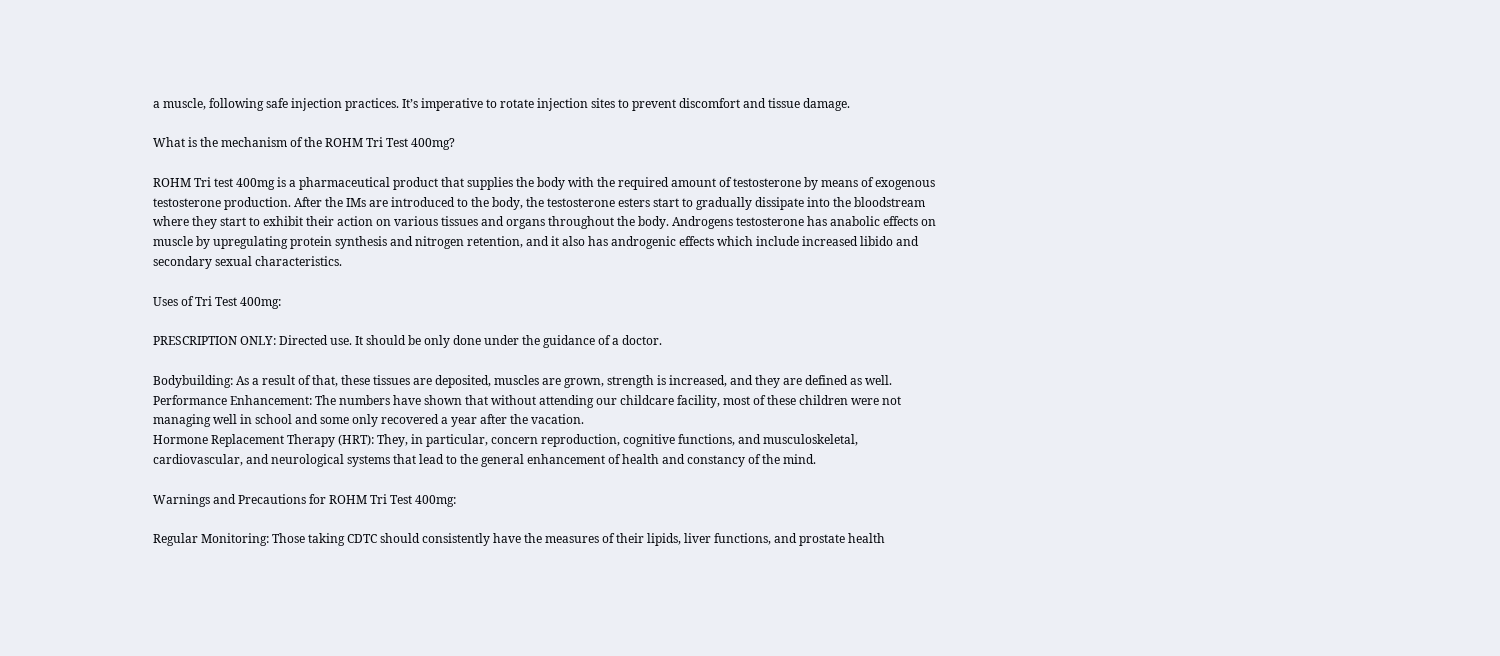a muscle, following safe injection practices. It’s imperative to rotate injection sites to prevent discomfort and tissue damage.

What is the mechanism of the ROHM Tri Test 400mg?

ROHM Tri test 400mg is a pharmaceutical product that supplies the body with the required amount of testosterone by means of exogenous testosterone production. After the IMs are introduced to the body, the testosterone esters start to gradually dissipate into the bloodstream where they start to exhibit their action on various tissues and organs throughout the body. Androgens testosterone has anabolic effects on muscle by upregulating protein synthesis and nitrogen retention, and it also has androgenic effects which include increased libido and secondary sexual characteristics.

Uses of Tri Test 400mg:

PRESCRIPTION ONLY: Directed use. It should be only done under the guidance of a doctor.

Bodybuilding: As a result of that, these tissues are deposited, muscles are grown, strength is increased, and they are defined as well.
Performance Enhancement: The numbers have shown that without attending our childcare facility, most of these children were not managing well in school and some only recovered a year after the vacation.
Hormone Replacement Therapy (HRT): They, in particular, concern reproduction, cognitive functions, and musculoskeletal, cardiovascular, and neurological systems that lead to the general enhancement of health and constancy of the mind.

Warnings and Precautions for ROHM Tri Test 400mg:

Regular Monitoring: Those taking CDTC should consistently have the measures of their lipids, liver functions, and prostate health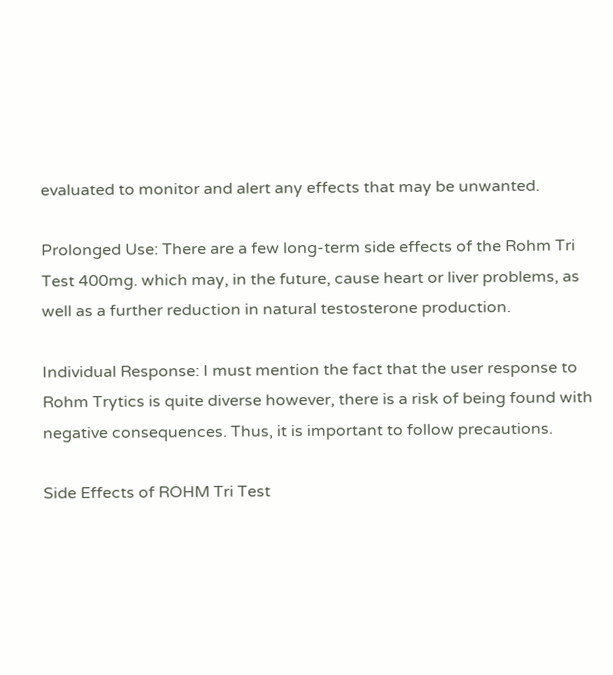evaluated to monitor and alert any effects that may be unwanted.

Prolonged Use: There are a few long-term side effects of the Rohm Tri Test 400mg. which may, in the future, cause heart or liver problems, as well as a further reduction in natural testosterone production.

Individual Response: I must mention the fact that the user response to Rohm Trytics is quite diverse however, there is a risk of being found with negative consequences. Thus, it is important to follow precautions.

Side Effects of ROHM Tri Test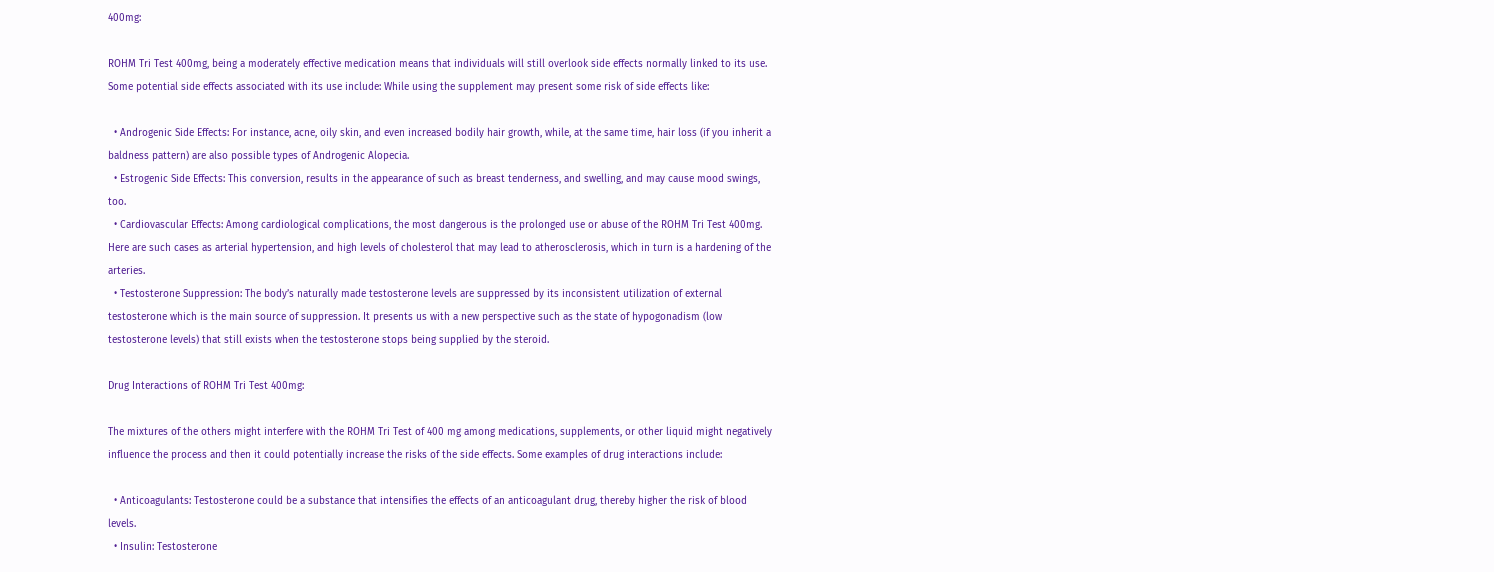400mg:

ROHM Tri Test 400mg, being a moderately effective medication means that individuals will still overlook side effects normally linked to its use. Some potential side effects associated with its use include: While using the supplement may present some risk of side effects like:

  • Androgenic Side Effects: For instance, acne, oily skin, and even increased bodily hair growth, while, at the same time, hair loss (if you inherit a baldness pattern) are also possible types of Androgenic Alopecia.
  • Estrogenic Side Effects: This conversion, results in the appearance of such as breast tenderness, and swelling, and may cause mood swings, too.
  • Cardiovascular Effects: Among cardiological complications, the most dangerous is the prolonged use or abuse of the ROHM Tri Test 400mg.  Here are such cases as arterial hypertension, and high levels of cholesterol that may lead to atherosclerosis, which in turn is a hardening of the arteries.
  • Testosterone Suppression: The body’s naturally made testosterone levels are suppressed by its inconsistent utilization of external testosterone which is the main source of suppression. It presents us with a new perspective such as the state of hypogonadism (low testosterone levels) that still exists when the testosterone stops being supplied by the steroid.

Drug Interactions of ROHM Tri Test 400mg:

The mixtures of the others might interfere with the ROHM Tri Test of 400 mg among medications, supplements, or other liquid might negatively influence the process and then it could potentially increase the risks of the side effects. Some examples of drug interactions include:

  • Anticoagulants: Testosterone could be a substance that intensifies the effects of an anticoagulant drug, thereby higher the risk of blood levels.
  • Insulin: Testosterone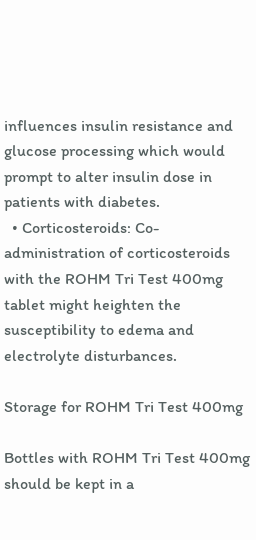influences insulin resistance and glucose processing which would prompt to alter insulin dose in patients with diabetes.
  • Corticosteroids: Co-administration of corticosteroids with the ROHM Tri Test 400mg tablet might heighten the susceptibility to edema and electrolyte disturbances.

Storage for ROHM Tri Test 400mg

Bottles with ROHM Tri Test 400mg should be kept in a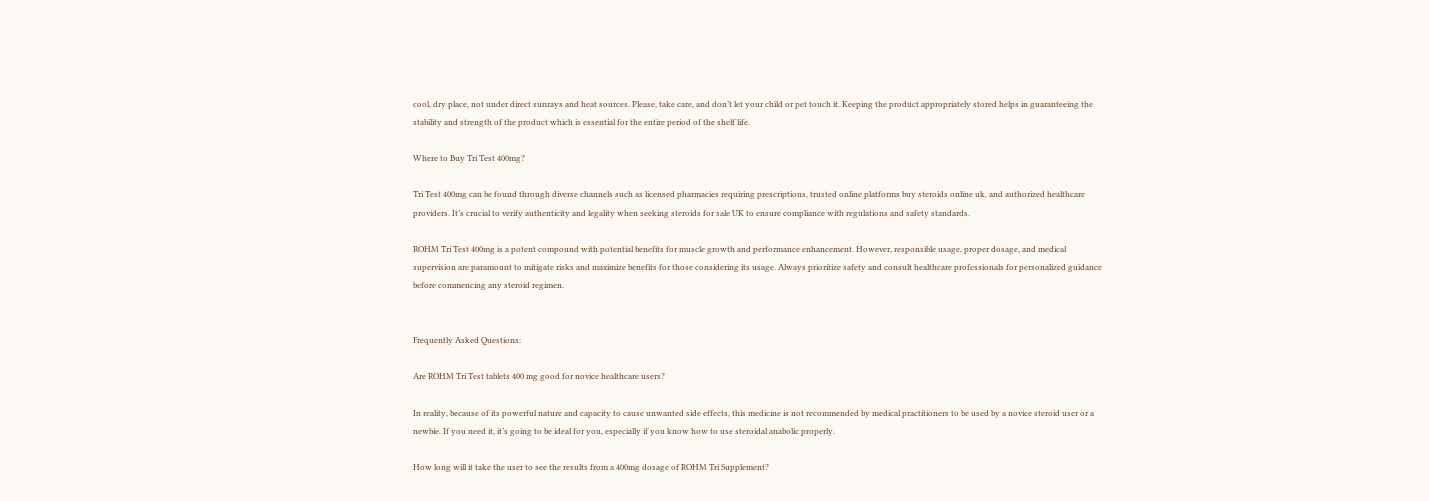cool, dry place, not under direct sunrays and heat sources. Please, take care, and don’t let your child or pet touch it. Keeping the product appropriately stored helps in guaranteeing the stability and strength of the product which is essential for the entire period of the shelf life.

Where to Buy Tri Test 400mg?

Tri Test 400mg can be found through diverse channels such as licensed pharmacies requiring prescriptions, trusted online platforms buy steroids online uk, and authorized healthcare providers. It’s crucial to verify authenticity and legality when seeking steroids for sale UK to ensure compliance with regulations and safety standards.

ROHM Tri Test 400mg is a potent compound with potential benefits for muscle growth and performance enhancement. However, responsible usage, proper dosage, and medical supervision are paramount to mitigate risks and maximize benefits for those considering its usage. Always prioritize safety and consult healthcare professionals for personalized guidance before commencing any steroid regimen.


Frequently Asked Questions:

Are ROHM Tri Test tablets 400 mg good for novice healthcare users?

In reality, because of its powerful nature and capacity to cause unwanted side effects, this medicine is not recommended by medical practitioners to be used by a novice steroid user or a newbie. If you need it, it’s going to be ideal for you, especially if you know how to use steroidal anabolic properly.

How long will it take the user to see the results from a 400mg dosage of ROHM Tri Supplement?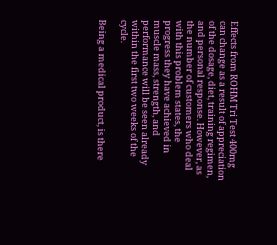Effects from ROHM Tri Test 400mg can change as a result of appreciation of the dosage, diet, training regimen, and personal response. However, as the number of customers who deal with this problem states, the progress they have achieved in muscle mass, strength, and performance will be seen already within the first two weeks of the cycle.

Being a medical product, is there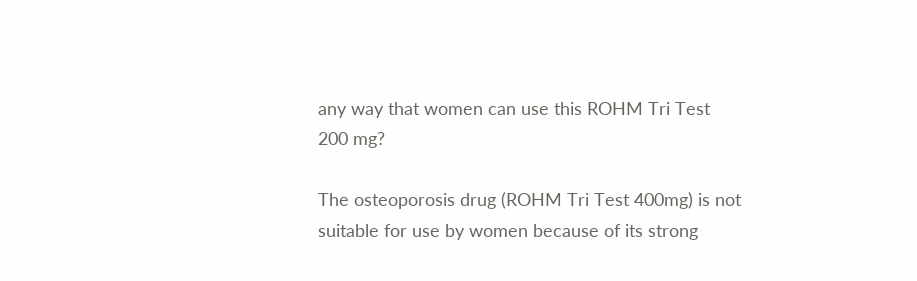any way that women can use this ROHM Tri Test 200 mg?

The osteoporosis drug (ROHM Tri Test 400mg) is not suitable for use by women because of its strong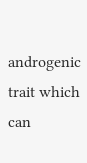androgenic trait which can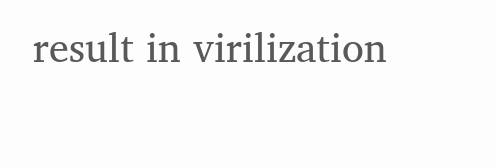result in virilization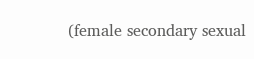(female secondary sexual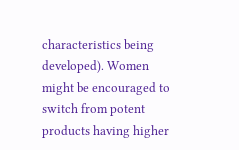characteristics being developed). Women might be encouraged to switch from potent products having higher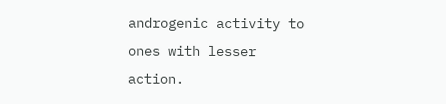androgenic activity to ones with lesser action.